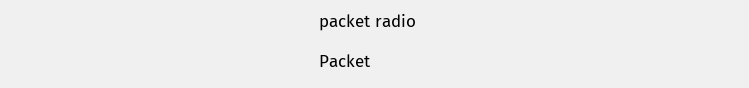packet radio

Packet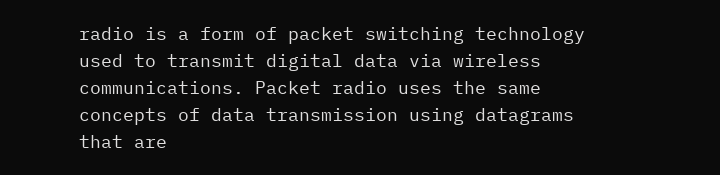radio is a form of packet switching technology used to transmit digital data via wireless communications. Packet radio uses the same concepts of data transmission using datagrams that are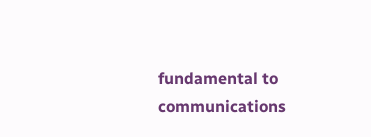fundamental to communications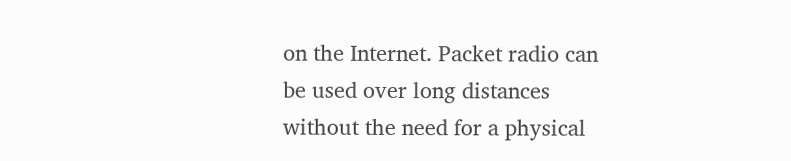on the Internet. Packet radio can be used over long distances without the need for a physical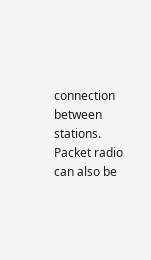connection between stations. Packet radio can also be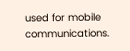used for mobile communications.